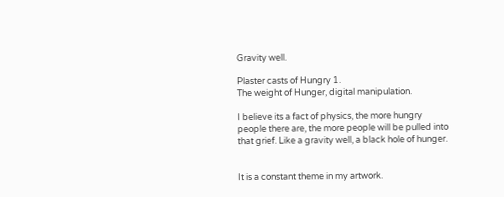Gravity well.

Plaster casts of Hungry 1.
The weight of Hunger, digital manipulation.

I believe its a fact of physics, the more hungry people there are, the more people will be pulled into that grief. Like a gravity well, a black hole of hunger.


It is a constant theme in my artwork.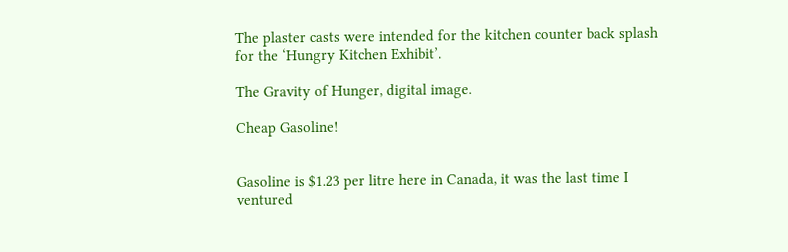The plaster casts were intended for the kitchen counter back splash for the ‘Hungry Kitchen Exhibit’.

The Gravity of Hunger, digital image.

Cheap Gasoline!


Gasoline is $1.23 per litre here in Canada, it was the last time I ventured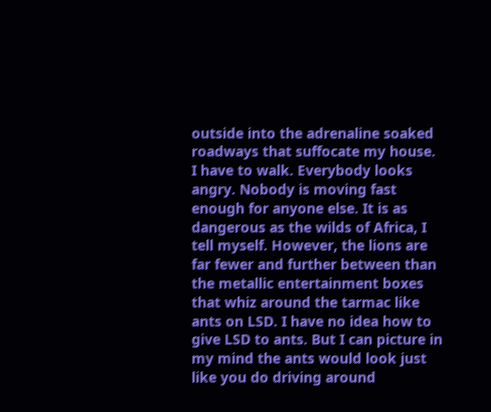outside into the adrenaline soaked roadways that suffocate my house. I have to walk. Everybody looks angry. Nobody is moving fast enough for anyone else. It is as dangerous as the wilds of Africa, I tell myself. However, the lions are far fewer and further between than the metallic entertainment boxes that whiz around the tarmac like ants on LSD. I have no idea how to give LSD to ants. But I can picture in my mind the ants would look just like you do driving around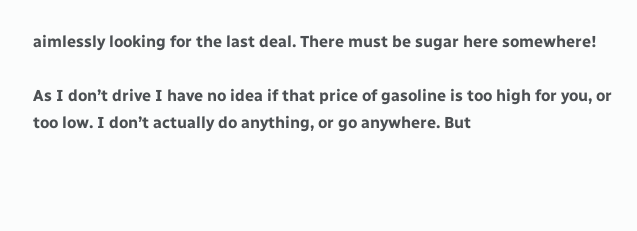aimlessly looking for the last deal. There must be sugar here somewhere!

As I don’t drive I have no idea if that price of gasoline is too high for you, or too low. I don’t actually do anything, or go anywhere. But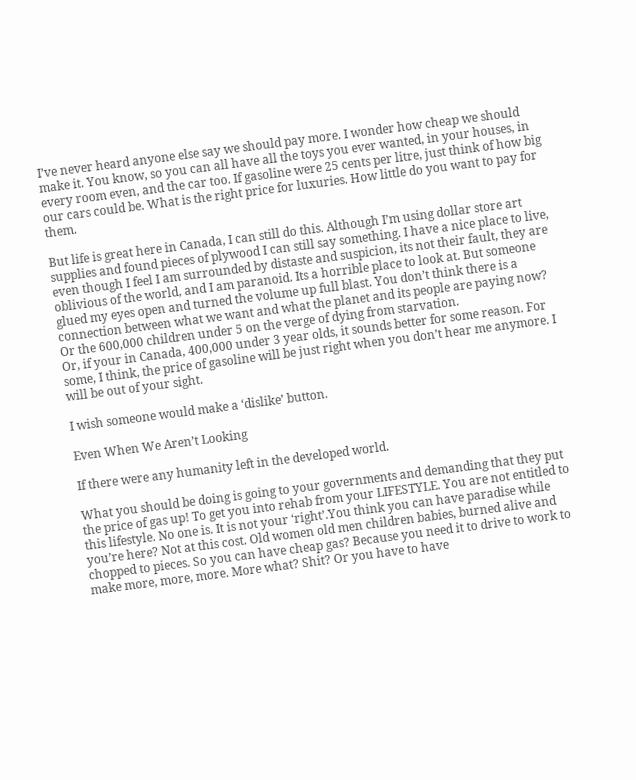I’ve never heard anyone else say we should pay more. I wonder how cheap we should make it. You know, so you can all have all the toys you ever wanted, in your houses, in every room even, and the car too. If gasoline were 25 cents per litre, just think of how big our cars could be. What is the right price for luxuries. How little do you want to pay for them.

But life is great here in Canada, I can still do this. Although I’m using dollar store art supplies and found pieces of plywood I can still say something. I have a nice place to live, even though I feel I am surrounded by distaste and suspicion, its not their fault, they are oblivious of the world, and I am paranoid. Its a horrible place to look at. But someone glued my eyes open and turned the volume up full blast. You don’t think there is a connection between what we want and what the planet and its people are paying now? Or the 600,000 children under 5 on the verge of dying from starvation.
Or, if your in Canada, 400,000 under 3 year olds, it sounds better for some reason. For some, I think, the price of gasoline will be just right when you don’t hear me anymore. I will be out of your sight.

I wish someone would make a ‘dislike’ button.

Even When We Aren’t Looking

If there were any humanity left in the developed world.

What you should be doing is going to your governments and demanding that they put the price of gas up! To get you into rehab from your LIFESTYLE. You are not entitled to this lifestyle. No one is. It is not your ‘right’.You think you can have paradise while you’re here? Not at this cost. Old women old men children babies, burned alive and chopped to pieces. So you can have cheap gas? Because you need it to drive to work to make more, more, more. More what? Shit? Or you have to have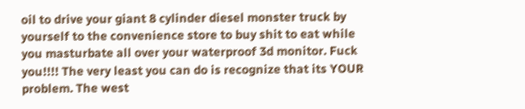oil to drive your giant 8 cylinder diesel monster truck by yourself to the convenience store to buy shit to eat while you masturbate all over your waterproof 3d monitor. Fuck you!!!! The very least you can do is recognize that its YOUR problem. The west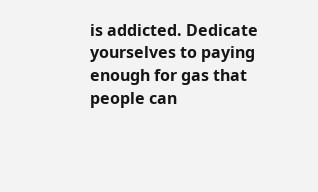is addicted. Dedicate yourselves to paying enough for gas that people can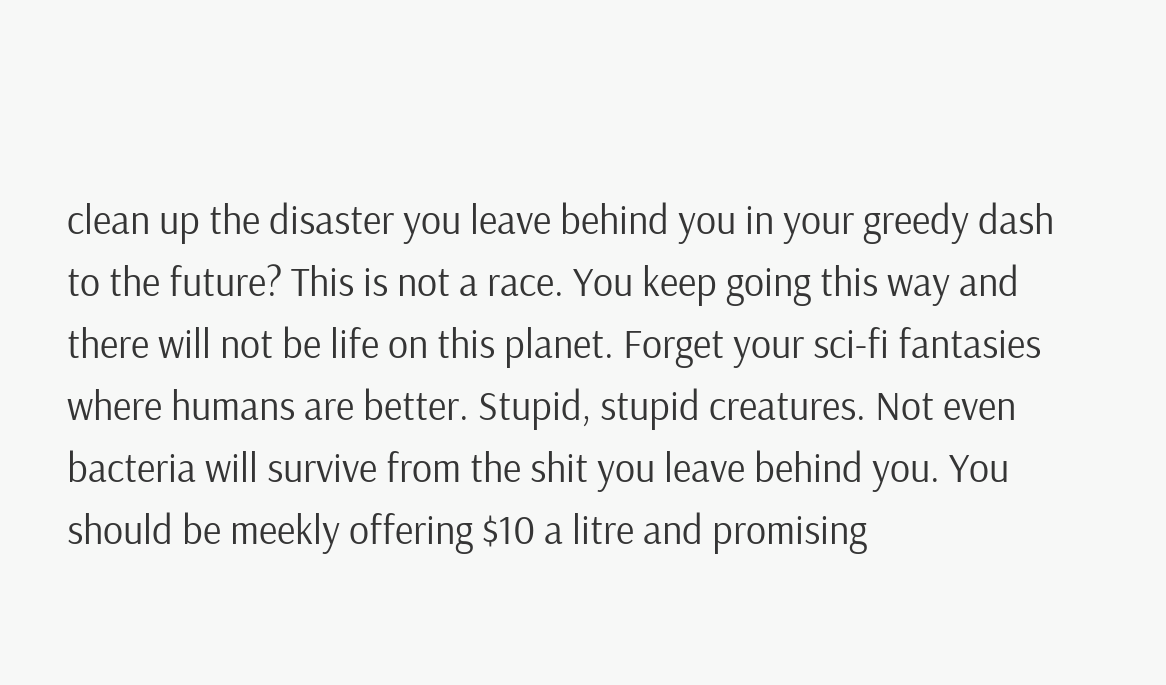clean up the disaster you leave behind you in your greedy dash to the future? This is not a race. You keep going this way and there will not be life on this planet. Forget your sci-fi fantasies where humans are better. Stupid, stupid creatures. Not even bacteria will survive from the shit you leave behind you. You should be meekly offering $10 a litre and promising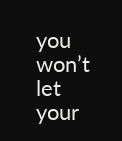you won’t let your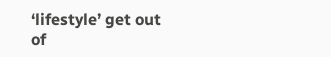‘lifestyle’ get out of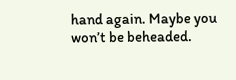hand again. Maybe you won’t be beheaded.